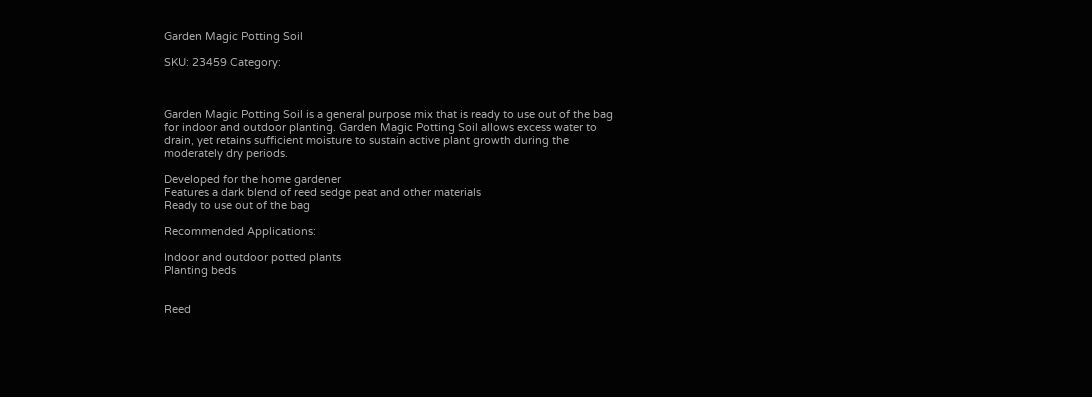Garden Magic Potting Soil

SKU: 23459 Category:



Garden Magic Potting Soil is a general purpose mix that is ready to use out of the bag for indoor and outdoor planting. Garden Magic Potting Soil allows excess water to drain, yet retains sufficient moisture to sustain active plant growth during the moderately dry periods.

Developed for the home gardener
Features a dark blend of reed sedge peat and other materials
Ready to use out of the bag

Recommended Applications:

Indoor and outdoor potted plants
Planting beds


Reed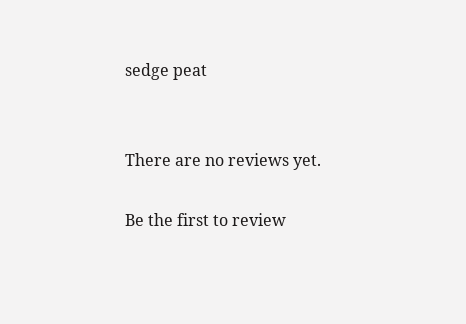sedge peat


There are no reviews yet.

Be the first to review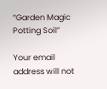“Garden Magic Potting Soil”

Your email address will not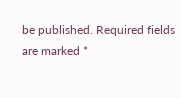be published. Required fields are marked *